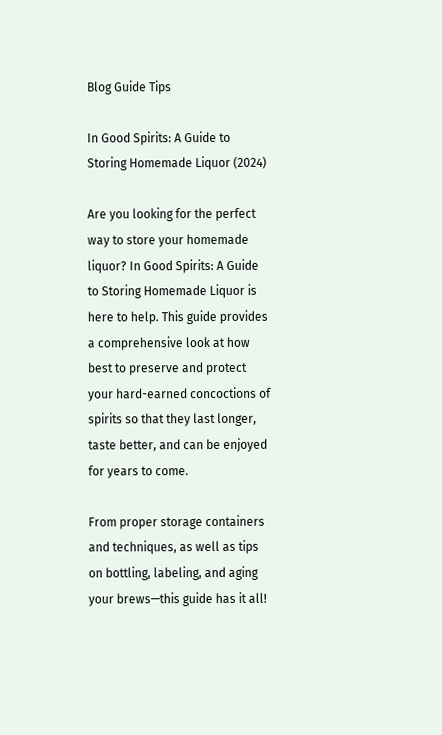Blog Guide Tips

In Good Spirits: A Guide to Storing Homemade Liquor (2024)

Are you looking for the perfect way to store your homemade liquor? In Good Spirits: A Guide to Storing Homemade Liquor is here to help. This guide provides a comprehensive look at how best to preserve and protect your hard-earned concoctions of spirits so that they last longer, taste better, and can be enjoyed for years to come.

From proper storage containers and techniques, as well as tips on bottling, labeling, and aging your brews—this guide has it all!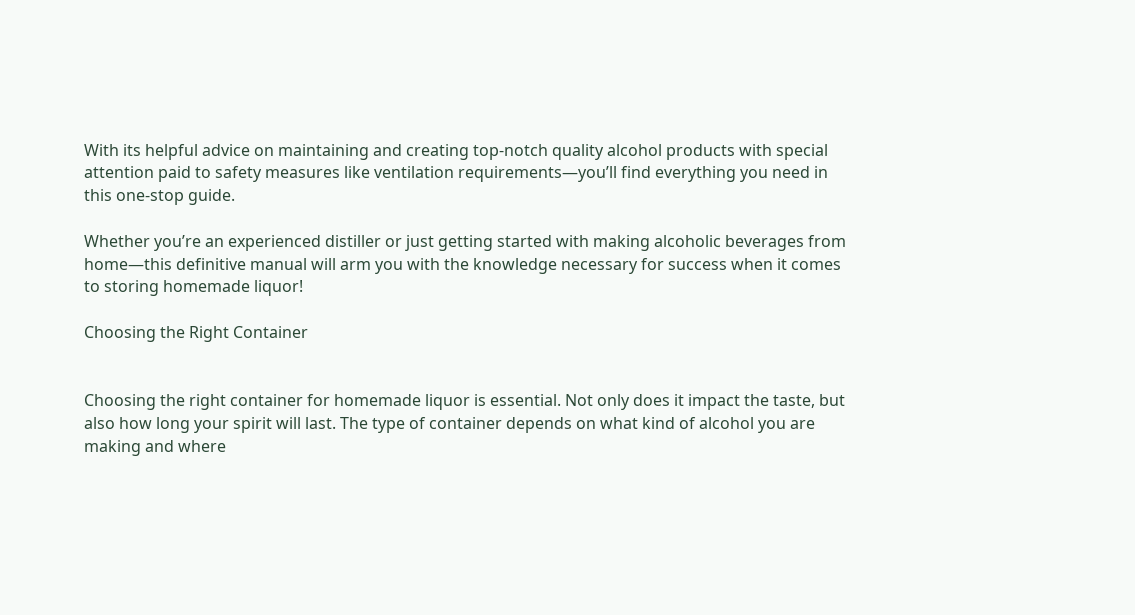With its helpful advice on maintaining and creating top-notch quality alcohol products with special attention paid to safety measures like ventilation requirements—you’ll find everything you need in this one-stop guide.

Whether you’re an experienced distiller or just getting started with making alcoholic beverages from home—this definitive manual will arm you with the knowledge necessary for success when it comes to storing homemade liquor!

Choosing the Right Container


Choosing the right container for homemade liquor is essential. Not only does it impact the taste, but also how long your spirit will last. The type of container depends on what kind of alcohol you are making and where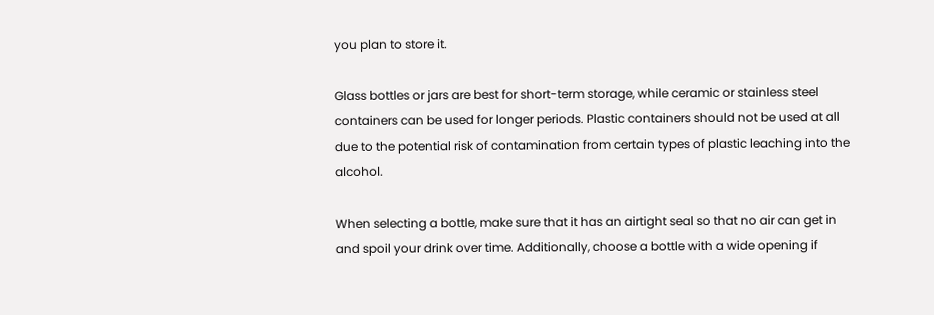you plan to store it.

Glass bottles or jars are best for short-term storage, while ceramic or stainless steel containers can be used for longer periods. Plastic containers should not be used at all due to the potential risk of contamination from certain types of plastic leaching into the alcohol.

When selecting a bottle, make sure that it has an airtight seal so that no air can get in and spoil your drink over time. Additionally, choose a bottle with a wide opening if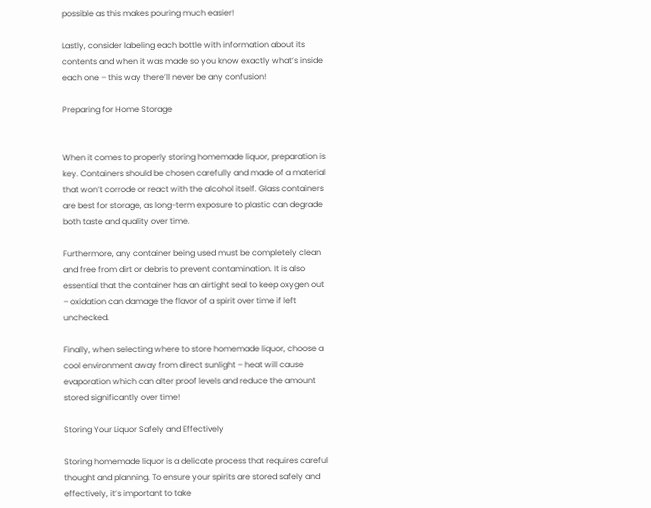possible as this makes pouring much easier!

Lastly, consider labeling each bottle with information about its contents and when it was made so you know exactly what’s inside each one – this way there’ll never be any confusion!

Preparing for Home Storage


When it comes to properly storing homemade liquor, preparation is key. Containers should be chosen carefully and made of a material that won’t corrode or react with the alcohol itself. Glass containers are best for storage, as long-term exposure to plastic can degrade both taste and quality over time.

Furthermore, any container being used must be completely clean and free from dirt or debris to prevent contamination. It is also essential that the container has an airtight seal to keep oxygen out – oxidation can damage the flavor of a spirit over time if left unchecked.

Finally, when selecting where to store homemade liquor, choose a cool environment away from direct sunlight – heat will cause evaporation which can alter proof levels and reduce the amount stored significantly over time!

Storing Your Liquor Safely and Effectively

Storing homemade liquor is a delicate process that requires careful thought and planning. To ensure your spirits are stored safely and effectively, it’s important to take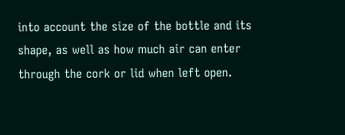into account the size of the bottle and its shape, as well as how much air can enter through the cork or lid when left open.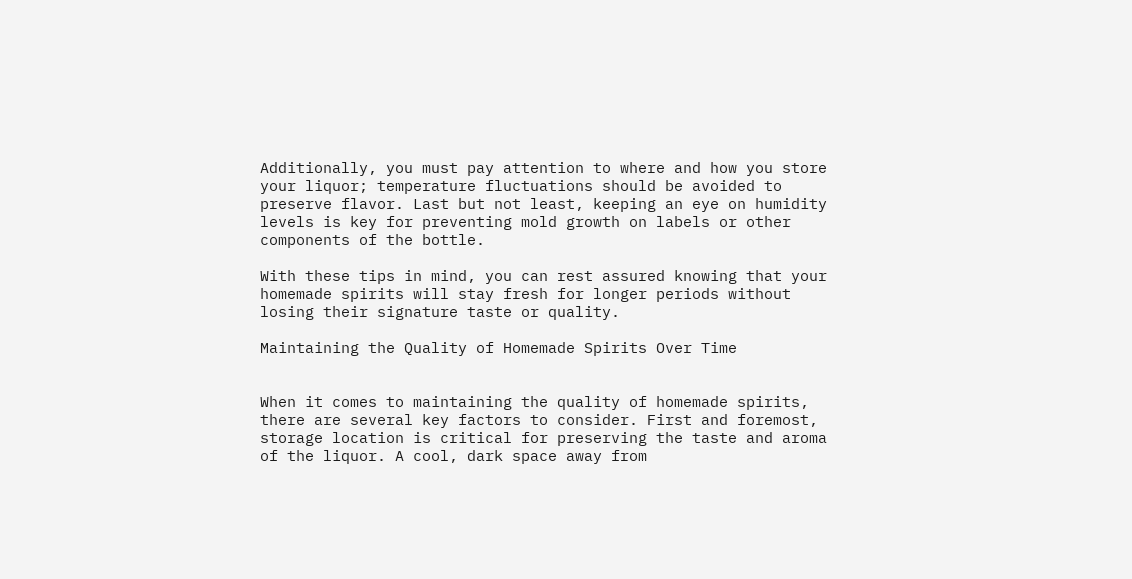Additionally, you must pay attention to where and how you store your liquor; temperature fluctuations should be avoided to preserve flavor. Last but not least, keeping an eye on humidity levels is key for preventing mold growth on labels or other components of the bottle.

With these tips in mind, you can rest assured knowing that your homemade spirits will stay fresh for longer periods without losing their signature taste or quality.

Maintaining the Quality of Homemade Spirits Over Time


When it comes to maintaining the quality of homemade spirits, there are several key factors to consider. First and foremost, storage location is critical for preserving the taste and aroma of the liquor. A cool, dark space away from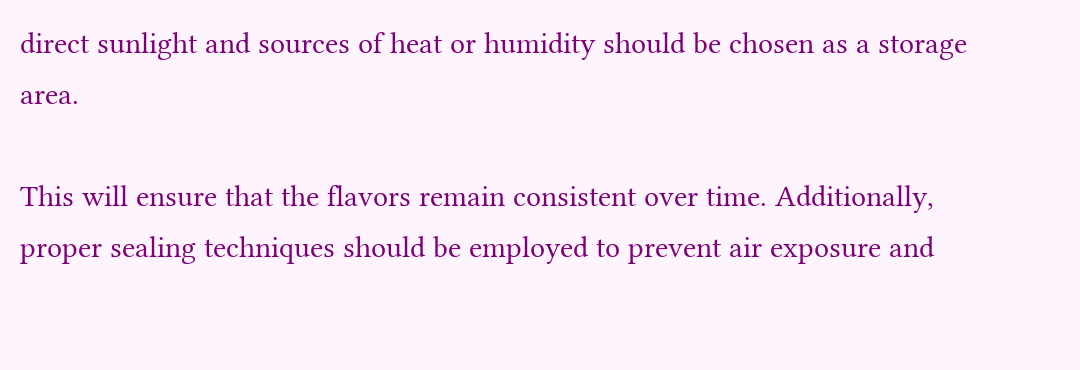direct sunlight and sources of heat or humidity should be chosen as a storage area.

This will ensure that the flavors remain consistent over time. Additionally, proper sealing techniques should be employed to prevent air exposure and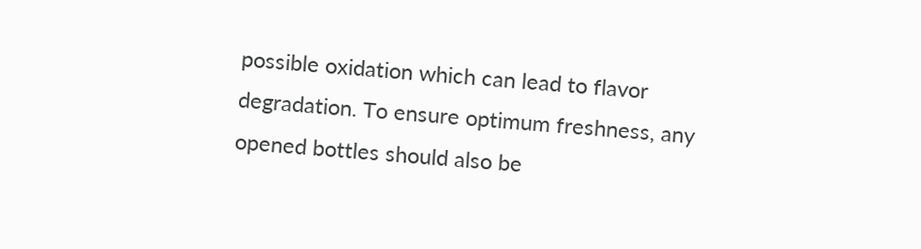possible oxidation which can lead to flavor degradation. To ensure optimum freshness, any opened bottles should also be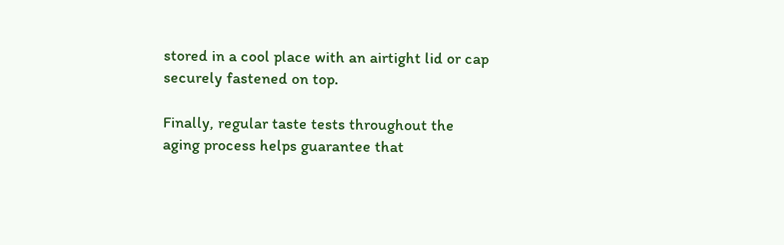stored in a cool place with an airtight lid or cap securely fastened on top.

Finally, regular taste tests throughout the aging process helps guarantee that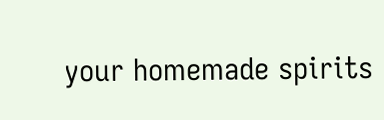your homemade spirits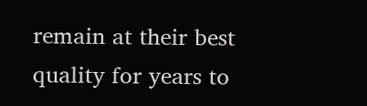remain at their best quality for years to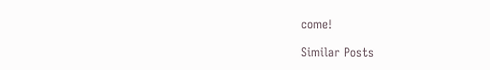come!

Similar Posts